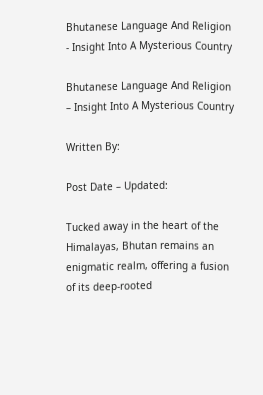Bhutanese Language And Religion - Insight Into A Mysterious Country

Bhutanese Language And Religion – Insight Into A Mysterious Country

Written By:

Post Date – Updated:

Tucked away in the heart of the Himalayas, Bhutan remains an enigmatic realm, offering a fusion of its deep-rooted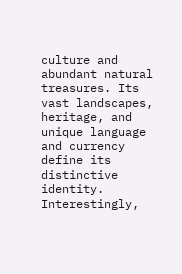culture and abundant natural treasures. Its vast landscapes, heritage, and unique language and currency define its distinctive identity. Interestingly,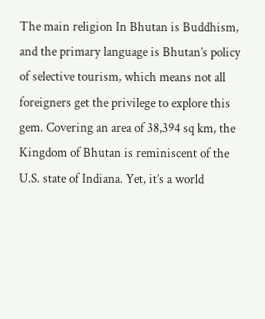The main religion In Bhutan is Buddhism, and the primary language is Bhutan’s policy of selective tourism, which means not all foreigners get the privilege to explore this gem. Covering an area of 38,394 sq km, the Kingdom of Bhutan is reminiscent of the U.S. state of Indiana. Yet, it’s a world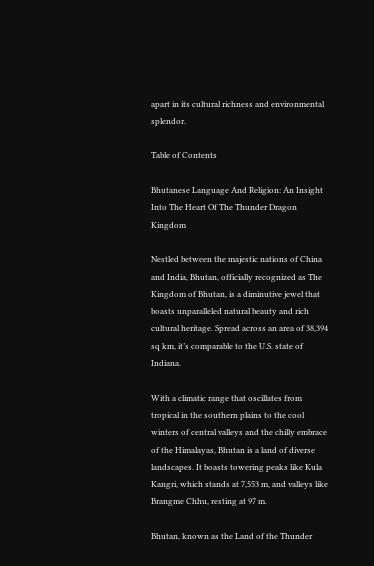apart in its cultural richness and environmental splendor.

Table of Contents

Bhutanese Language And Religion: An Insight Into The Heart Of The Thunder Dragon Kingdom

Nestled between the majestic nations of China and India, Bhutan, officially recognized as The Kingdom of Bhutan, is a diminutive jewel that boasts unparalleled natural beauty and rich cultural heritage. Spread across an area of 38,394 sq km, it’s comparable to the U.S. state of Indiana.

With a climatic range that oscillates from tropical in the southern plains to the cool winters of central valleys and the chilly embrace of the Himalayas, Bhutan is a land of diverse landscapes. It boasts towering peaks like Kula Kangri, which stands at 7,553 m, and valleys like Brangme Chhu, resting at 97 m.

Bhutan, known as the Land of the Thunder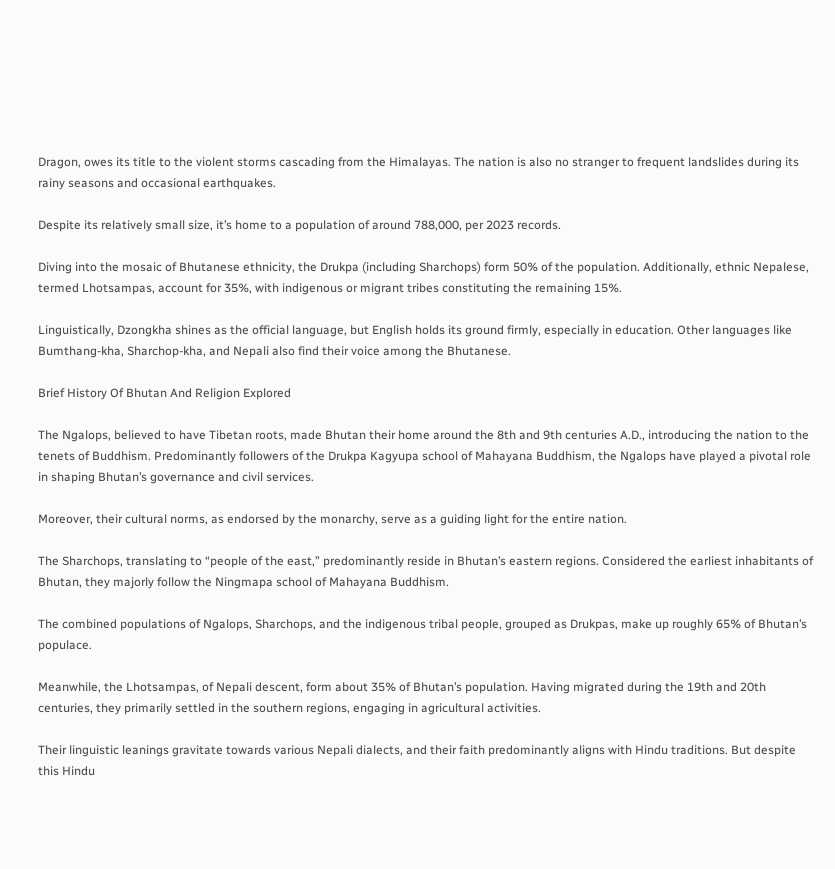Dragon, owes its title to the violent storms cascading from the Himalayas. The nation is also no stranger to frequent landslides during its rainy seasons and occasional earthquakes.

Despite its relatively small size, it’s home to a population of around 788,000, per 2023 records.

Diving into the mosaic of Bhutanese ethnicity, the Drukpa (including Sharchops) form 50% of the population. Additionally, ethnic Nepalese, termed Lhotsampas, account for 35%, with indigenous or migrant tribes constituting the remaining 15%.

Linguistically, Dzongkha shines as the official language, but English holds its ground firmly, especially in education. Other languages like Bumthang-kha, Sharchop-kha, and Nepali also find their voice among the Bhutanese.

Brief History Of Bhutan And Religion Explored

The Ngalops, believed to have Tibetan roots, made Bhutan their home around the 8th and 9th centuries A.D., introducing the nation to the tenets of Buddhism. Predominantly followers of the Drukpa Kagyupa school of Mahayana Buddhism, the Ngalops have played a pivotal role in shaping Bhutan’s governance and civil services.

Moreover, their cultural norms, as endorsed by the monarchy, serve as a guiding light for the entire nation.

The Sharchops, translating to “people of the east,” predominantly reside in Bhutan’s eastern regions. Considered the earliest inhabitants of Bhutan, they majorly follow the Ningmapa school of Mahayana Buddhism.

The combined populations of Ngalops, Sharchops, and the indigenous tribal people, grouped as Drukpas, make up roughly 65% of Bhutan’s populace.

Meanwhile, the Lhotsampas, of Nepali descent, form about 35% of Bhutan’s population. Having migrated during the 19th and 20th centuries, they primarily settled in the southern regions, engaging in agricultural activities.

Their linguistic leanings gravitate towards various Nepali dialects, and their faith predominantly aligns with Hindu traditions. But despite this Hindu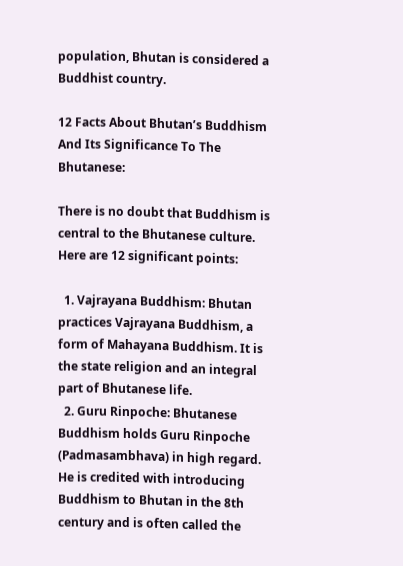population, Bhutan is considered a Buddhist country.

12 Facts About Bhutan’s Buddhism And Its Significance To The Bhutanese:

There is no doubt that Buddhism is central to the Bhutanese culture. Here are 12 significant points:

  1. Vajrayana Buddhism: Bhutan practices Vajrayana Buddhism, a form of Mahayana Buddhism. It is the state religion and an integral part of Bhutanese life.
  2. Guru Rinpoche: Bhutanese Buddhism holds Guru Rinpoche (Padmasambhava) in high regard. He is credited with introducing Buddhism to Bhutan in the 8th century and is often called the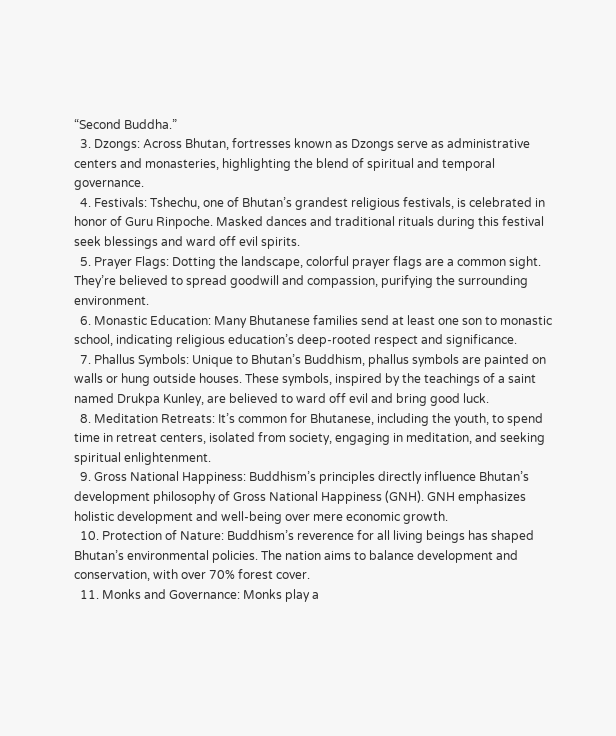“Second Buddha.”
  3. Dzongs: Across Bhutan, fortresses known as Dzongs serve as administrative centers and monasteries, highlighting the blend of spiritual and temporal governance.
  4. Festivals: Tshechu, one of Bhutan’s grandest religious festivals, is celebrated in honor of Guru Rinpoche. Masked dances and traditional rituals during this festival seek blessings and ward off evil spirits.
  5. Prayer Flags: Dotting the landscape, colorful prayer flags are a common sight. They’re believed to spread goodwill and compassion, purifying the surrounding environment.
  6. Monastic Education: Many Bhutanese families send at least one son to monastic school, indicating religious education’s deep-rooted respect and significance.
  7. Phallus Symbols: Unique to Bhutan’s Buddhism, phallus symbols are painted on walls or hung outside houses. These symbols, inspired by the teachings of a saint named Drukpa Kunley, are believed to ward off evil and bring good luck.
  8. Meditation Retreats: It’s common for Bhutanese, including the youth, to spend time in retreat centers, isolated from society, engaging in meditation, and seeking spiritual enlightenment.
  9. Gross National Happiness: Buddhism’s principles directly influence Bhutan’s development philosophy of Gross National Happiness (GNH). GNH emphasizes holistic development and well-being over mere economic growth.
  10. Protection of Nature: Buddhism’s reverence for all living beings has shaped Bhutan’s environmental policies. The nation aims to balance development and conservation, with over 70% forest cover.
  11. Monks and Governance: Monks play a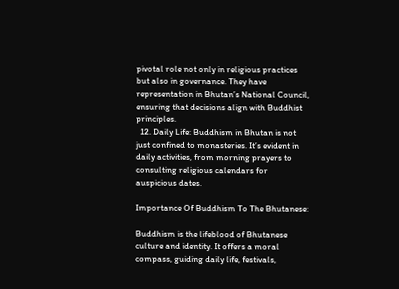pivotal role not only in religious practices but also in governance. They have representation in Bhutan’s National Council, ensuring that decisions align with Buddhist principles.
  12. Daily Life: Buddhism in Bhutan is not just confined to monasteries. It’s evident in daily activities, from morning prayers to consulting religious calendars for auspicious dates.

Importance Of Buddhism To The Bhutanese:

Buddhism is the lifeblood of Bhutanese culture and identity. It offers a moral compass, guiding daily life, festivals,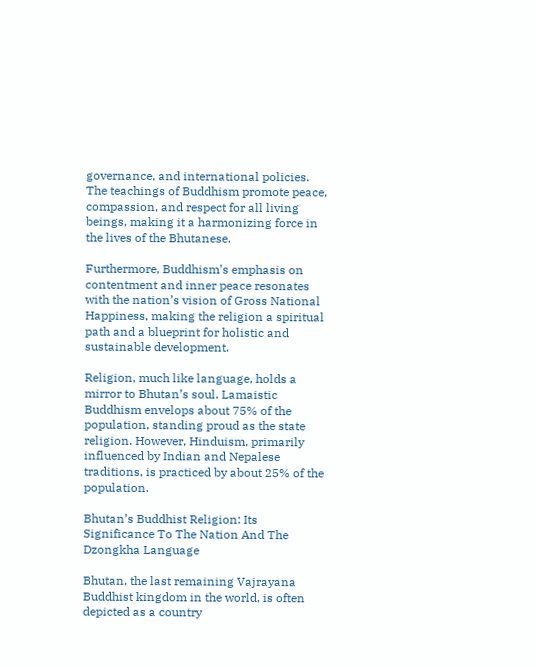governance, and international policies. The teachings of Buddhism promote peace, compassion, and respect for all living beings, making it a harmonizing force in the lives of the Bhutanese.

Furthermore, Buddhism’s emphasis on contentment and inner peace resonates with the nation’s vision of Gross National Happiness, making the religion a spiritual path and a blueprint for holistic and sustainable development.

Religion, much like language, holds a mirror to Bhutan’s soul. Lamaistic Buddhism envelops about 75% of the population, standing proud as the state religion. However, Hinduism, primarily influenced by Indian and Nepalese traditions, is practiced by about 25% of the population.

Bhutan’s Buddhist Religion: Its Significance To The Nation And The Dzongkha Language

Bhutan, the last remaining Vajrayana Buddhist kingdom in the world, is often depicted as a country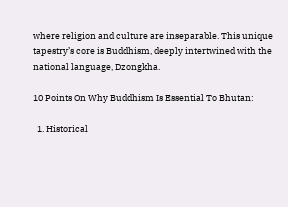where religion and culture are inseparable. This unique tapestry’s core is Buddhism, deeply intertwined with the national language, Dzongkha.

10 Points On Why Buddhism Is Essential To Bhutan:

  1. Historical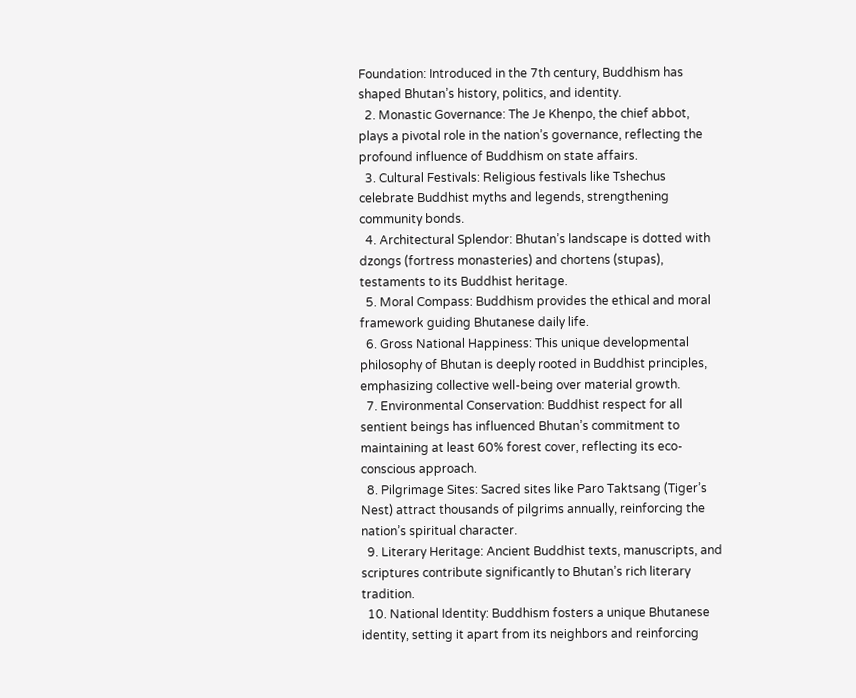Foundation: Introduced in the 7th century, Buddhism has shaped Bhutan’s history, politics, and identity.
  2. Monastic Governance: The Je Khenpo, the chief abbot, plays a pivotal role in the nation’s governance, reflecting the profound influence of Buddhism on state affairs.
  3. Cultural Festivals: Religious festivals like Tshechus celebrate Buddhist myths and legends, strengthening community bonds.
  4. Architectural Splendor: Bhutan’s landscape is dotted with dzongs (fortress monasteries) and chortens (stupas), testaments to its Buddhist heritage.
  5. Moral Compass: Buddhism provides the ethical and moral framework guiding Bhutanese daily life.
  6. Gross National Happiness: This unique developmental philosophy of Bhutan is deeply rooted in Buddhist principles, emphasizing collective well-being over material growth.
  7. Environmental Conservation: Buddhist respect for all sentient beings has influenced Bhutan’s commitment to maintaining at least 60% forest cover, reflecting its eco-conscious approach.
  8. Pilgrimage Sites: Sacred sites like Paro Taktsang (Tiger’s Nest) attract thousands of pilgrims annually, reinforcing the nation’s spiritual character.
  9. Literary Heritage: Ancient Buddhist texts, manuscripts, and scriptures contribute significantly to Bhutan’s rich literary tradition.
  10. National Identity: Buddhism fosters a unique Bhutanese identity, setting it apart from its neighbors and reinforcing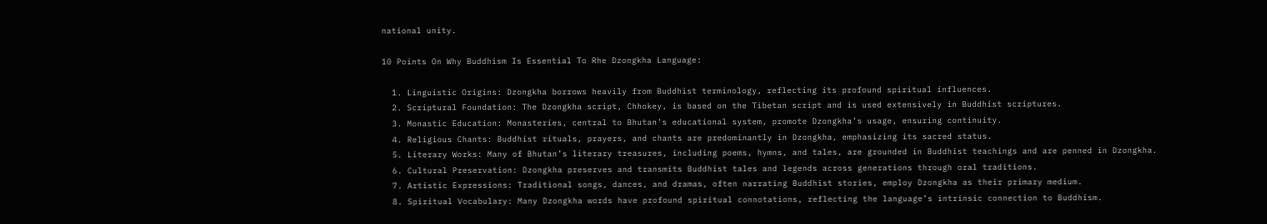national unity.

10 Points On Why Buddhism Is Essential To Rhe Dzongkha Language:

  1. Linguistic Origins: Dzongkha borrows heavily from Buddhist terminology, reflecting its profound spiritual influences.
  2. Scriptural Foundation: The Dzongkha script, Chhokey, is based on the Tibetan script and is used extensively in Buddhist scriptures.
  3. Monastic Education: Monasteries, central to Bhutan’s educational system, promote Dzongkha’s usage, ensuring continuity.
  4. Religious Chants: Buddhist rituals, prayers, and chants are predominantly in Dzongkha, emphasizing its sacred status.
  5. Literary Works: Many of Bhutan’s literary treasures, including poems, hymns, and tales, are grounded in Buddhist teachings and are penned in Dzongkha.
  6. Cultural Preservation: Dzongkha preserves and transmits Buddhist tales and legends across generations through oral traditions.
  7. Artistic Expressions: Traditional songs, dances, and dramas, often narrating Buddhist stories, employ Dzongkha as their primary medium.
  8. Spiritual Vocabulary: Many Dzongkha words have profound spiritual connotations, reflecting the language’s intrinsic connection to Buddhism.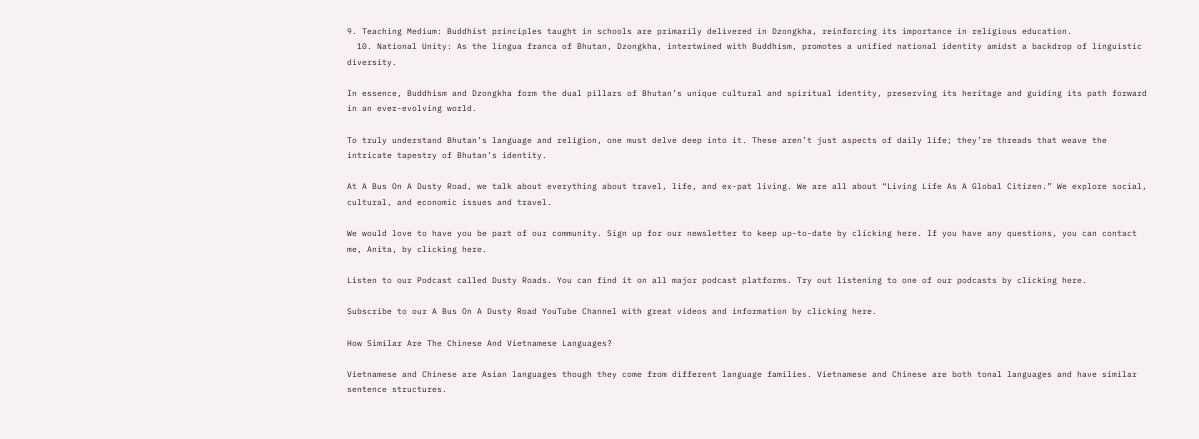9. Teaching Medium: Buddhist principles taught in schools are primarily delivered in Dzongkha, reinforcing its importance in religious education.
  10. National Unity: As the lingua franca of Bhutan, Dzongkha, intertwined with Buddhism, promotes a unified national identity amidst a backdrop of linguistic diversity.

In essence, Buddhism and Dzongkha form the dual pillars of Bhutan’s unique cultural and spiritual identity, preserving its heritage and guiding its path forward in an ever-evolving world.

To truly understand Bhutan’s language and religion, one must delve deep into it. These aren’t just aspects of daily life; they’re threads that weave the intricate tapestry of Bhutan’s identity.

At A Bus On A Dusty Road, we talk about everything about travel, life, and ex-pat living. We are all about “Living Life As A Global Citizen.” We explore social, cultural, and economic issues and travel.

We would love to have you be part of our community. Sign up for our newsletter to keep up-to-date by clicking here. If you have any questions, you can contact me, Anita, by clicking here.

Listen to our Podcast called Dusty Roads. You can find it on all major podcast platforms. Try out listening to one of our podcasts by clicking here.

Subscribe to our A Bus On A Dusty Road YouTube Channel with great videos and information by clicking here.

How Similar Are The Chinese And Vietnamese Languages?

Vietnamese and Chinese are Asian languages though they come from different language families. Vietnamese and Chinese are both tonal languages and have similar sentence structures.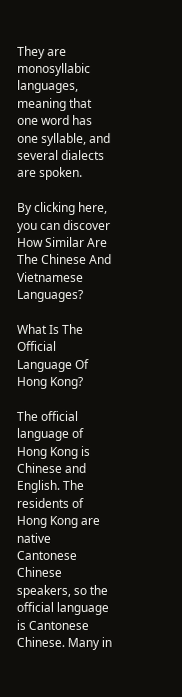They are monosyllabic languages, meaning that one word has one syllable, and several dialects are spoken.

By clicking here, you can discover How Similar Are The Chinese And Vietnamese Languages?

What Is The Official Language Of Hong Kong?

The official language of Hong Kong is Chinese and English. The residents of Hong Kong are native Cantonese Chinese speakers, so the official language is Cantonese Chinese. Many in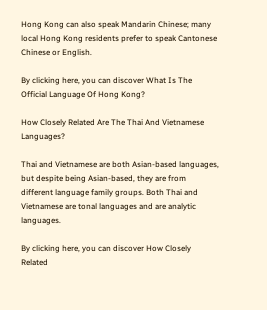Hong Kong can also speak Mandarin Chinese; many local Hong Kong residents prefer to speak Cantonese Chinese or English.

By clicking here, you can discover What Is The Official Language Of Hong Kong?

How Closely Related Are The Thai And Vietnamese Languages?

Thai and Vietnamese are both Asian-based languages, but despite being Asian-based, they are from different language family groups. Both Thai and Vietnamese are tonal languages and are analytic languages.

By clicking here, you can discover How Closely Related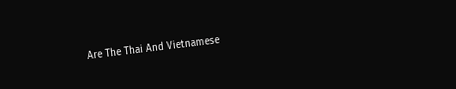Are The Thai And Vietnamese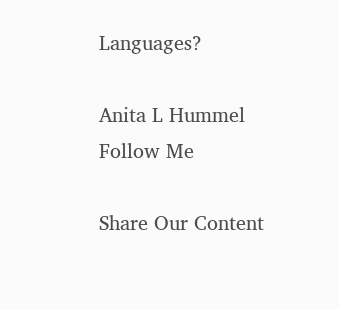Languages?

Anita L Hummel
Follow Me

Share Our Content